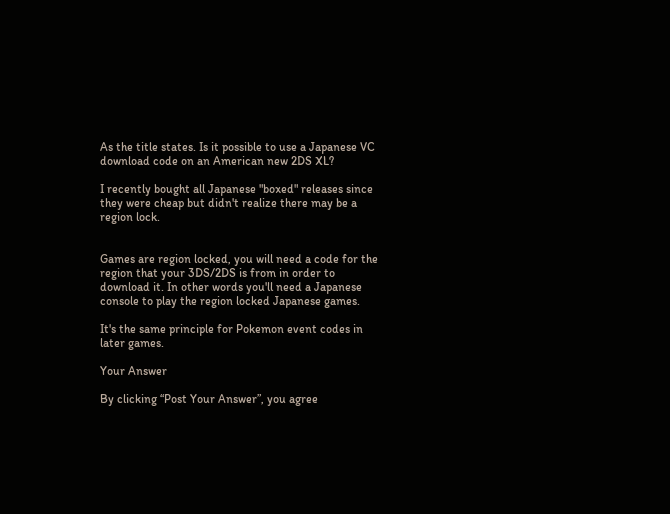As the title states. Is it possible to use a Japanese VC download code on an American new 2DS XL?

I recently bought all Japanese "boxed" releases since they were cheap but didn't realize there may be a region lock.


Games are region locked, you will need a code for the region that your 3DS/2DS is from in order to download it. In other words you'll need a Japanese console to play the region locked Japanese games.

It's the same principle for Pokemon event codes in later games.

Your Answer

By clicking “Post Your Answer”, you agree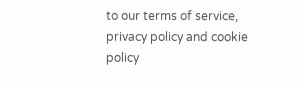to our terms of service, privacy policy and cookie policy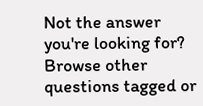Not the answer you're looking for? Browse other questions tagged or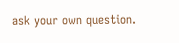ask your own question.